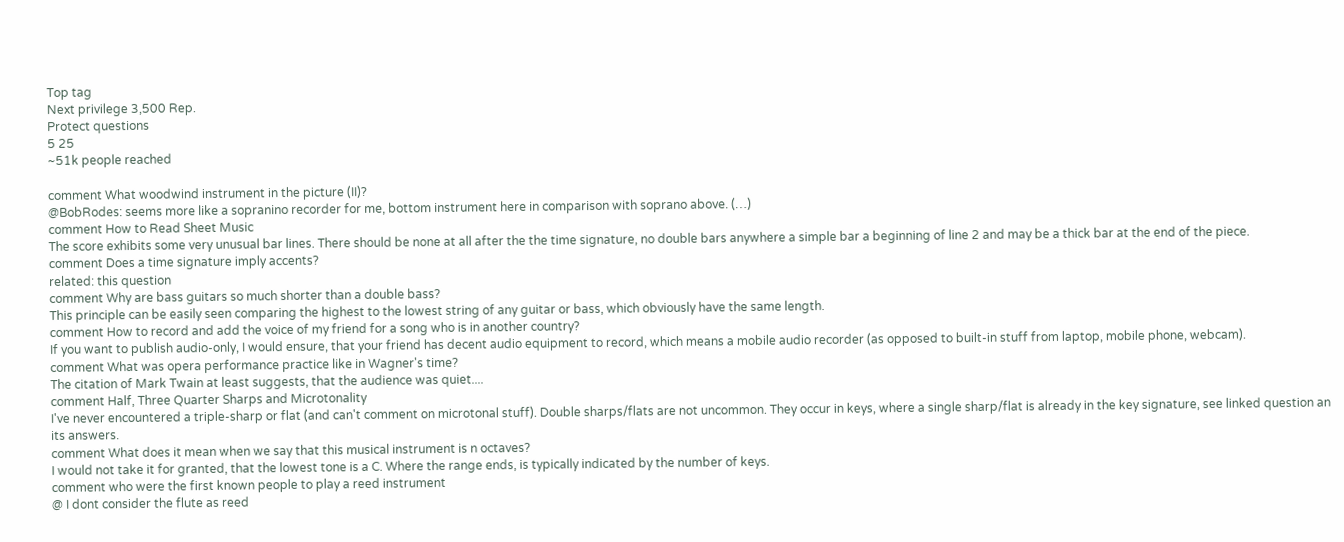Top tag
Next privilege 3,500 Rep.
Protect questions
5 25
~51k people reached

comment What woodwind instrument in the picture (II)?
@BobRodes: seems more like a sopranino recorder for me, bottom instrument here in comparison with soprano above. (…)
comment How to Read Sheet Music
The score exhibits some very unusual bar lines. There should be none at all after the the time signature, no double bars anywhere a simple bar a beginning of line 2 and may be a thick bar at the end of the piece.
comment Does a time signature imply accents?
related: this question
comment Why are bass guitars so much shorter than a double bass?
This principle can be easily seen comparing the highest to the lowest string of any guitar or bass, which obviously have the same length.
comment How to record and add the voice of my friend for a song who is in another country?
If you want to publish audio-only, I would ensure, that your friend has decent audio equipment to record, which means a mobile audio recorder (as opposed to built-in stuff from laptop, mobile phone, webcam).
comment What was opera performance practice like in Wagner's time?
The citation of Mark Twain at least suggests, that the audience was quiet....
comment Half, Three Quarter Sharps and Microtonality
I've never encountered a triple-sharp or flat (and can't comment on microtonal stuff). Double sharps/flats are not uncommon. They occur in keys, where a single sharp/flat is already in the key signature, see linked question an its answers.
comment What does it mean when we say that this musical instrument is n octaves?
I would not take it for granted, that the lowest tone is a C. Where the range ends, is typically indicated by the number of keys.
comment who were the first known people to play a reed instrument
@ I dont consider the flute as reed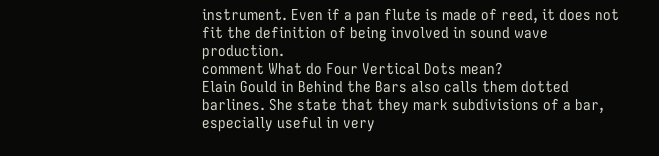instrument. Even if a pan flute is made of reed, it does not fit the definition of being involved in sound wave production.
comment What do Four Vertical Dots mean?
Elain Gould in Behind the Bars also calls them dotted barlines. She state that they mark subdivisions of a bar, especially useful in very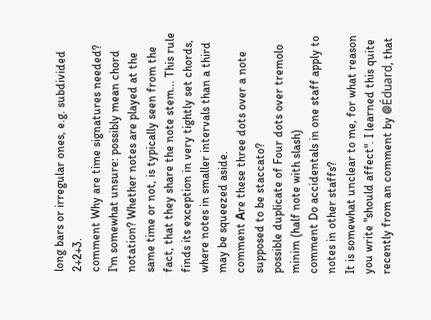long bars or irregular ones, e.g. subdivided 2+2+3.
comment Why are time signatures needed?
I'm somewhat unsure: possibly mean chord notation? Whether notes are played at the same time or not, is typically seen from the fact, that they share the note stem... This rule finds its exception in very tightly set chords, where notes in smaller intervals than a third may be squeezed aside.
comment Αre these three dots over a note supposed to be staccato?
possible duplicate of Four dots over tremolo minim (half note with slash)
comment Do accidentals in one staff apply to notes in other staffs?
It is somewhat unclear to me, for what reason you write "should affect". I learned this quite recently from an comment by @Éduard, that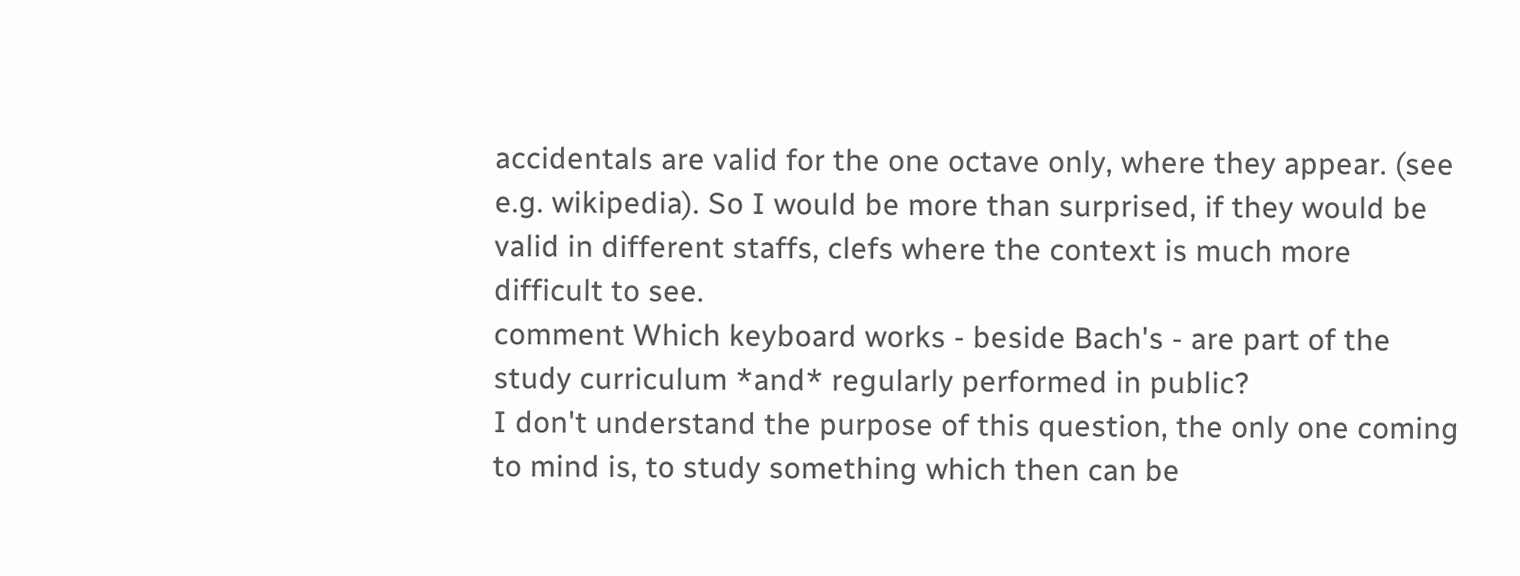accidentals are valid for the one octave only, where they appear. (see e.g. wikipedia). So I would be more than surprised, if they would be valid in different staffs, clefs where the context is much more difficult to see.
comment Which keyboard works - beside Bach's - are part of the study curriculum *and* regularly performed in public?
I don't understand the purpose of this question, the only one coming to mind is, to study something which then can be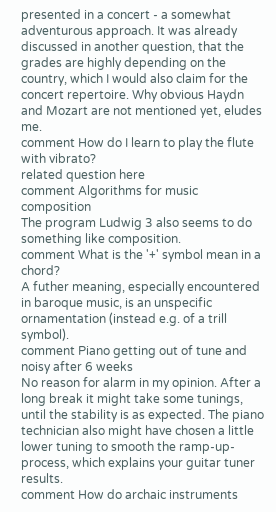presented in a concert - a somewhat adventurous approach. It was already discussed in another question, that the grades are highly depending on the country, which I would also claim for the concert repertoire. Why obvious Haydn and Mozart are not mentioned yet, eludes me.
comment How do I learn to play the flute with vibrato?
related question here
comment Algorithms for music composition
The program Ludwig 3 also seems to do something like composition.
comment What is the '+' symbol mean in a chord?
A futher meaning, especially encountered in baroque music, is an unspecific ornamentation (instead e.g. of a trill symbol).
comment Piano getting out of tune and noisy after 6 weeks
No reason for alarm in my opinion. After a long break it might take some tunings, until the stability is as expected. The piano technician also might have chosen a little lower tuning to smooth the ramp-up-process, which explains your guitar tuner results.
comment How do archaic instruments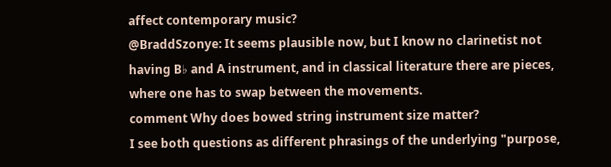affect contemporary music?
@BraddSzonye: It seems plausible now, but I know no clarinetist not having B♭ and A instrument, and in classical literature there are pieces, where one has to swap between the movements.
comment Why does bowed string instrument size matter?
I see both questions as different phrasings of the underlying "purpose,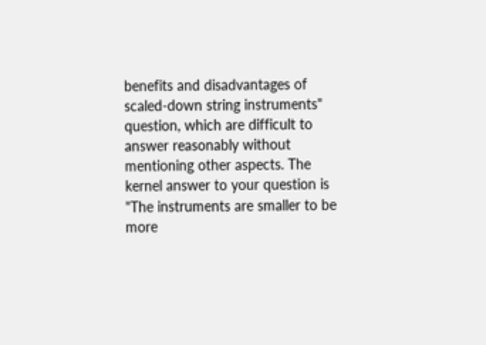benefits and disadvantages of scaled-down string instruments" question, which are difficult to answer reasonably without mentioning other aspects. The kernel answer to your question is "The instruments are smaller to be more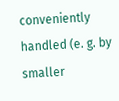conveniently handled (e. g. by smaller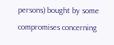persons) bought by some compromises concerning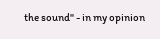the sound" - in my opinion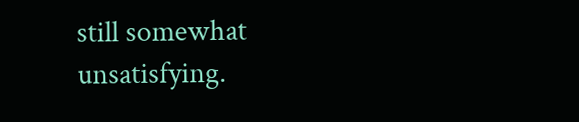still somewhat unsatisfying.